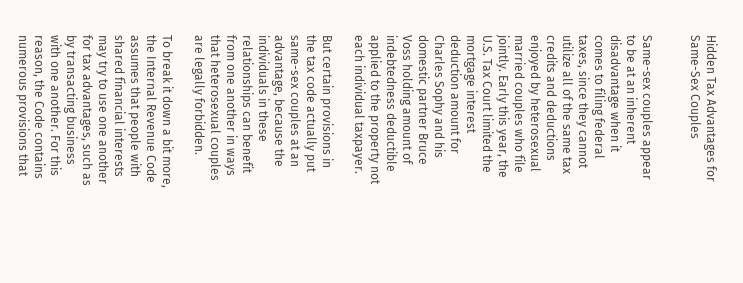Hidden Tax Advantages for Same-Sex Couples


Same-sex couples appear to be at an inherent disadvantage when it comes to filing federal taxes, since they cannot utilize all of the same tax credits and deductions enjoyed by heterosexual married couples who file jointly. Early this year, the U.S. Tax Court limited the mortgage interest deduction amount for Charles Sophy and his domestic partner Bruce Voss holding amount of indebtedness deductible applied to the property not each individual taxpayer.

But certain provisions in the tax code actually put same-sex couples at an advantage, because the individuals in these relationships can benefit from one another in ways that heterosexual couples are legally forbidden.

To break it down a bit more, the Internal Revenue Code assumes that people with shared financial interests may try to use one another for tax advantages, such as by transacting business with one another. For this reason, the Code contains numerous provisions that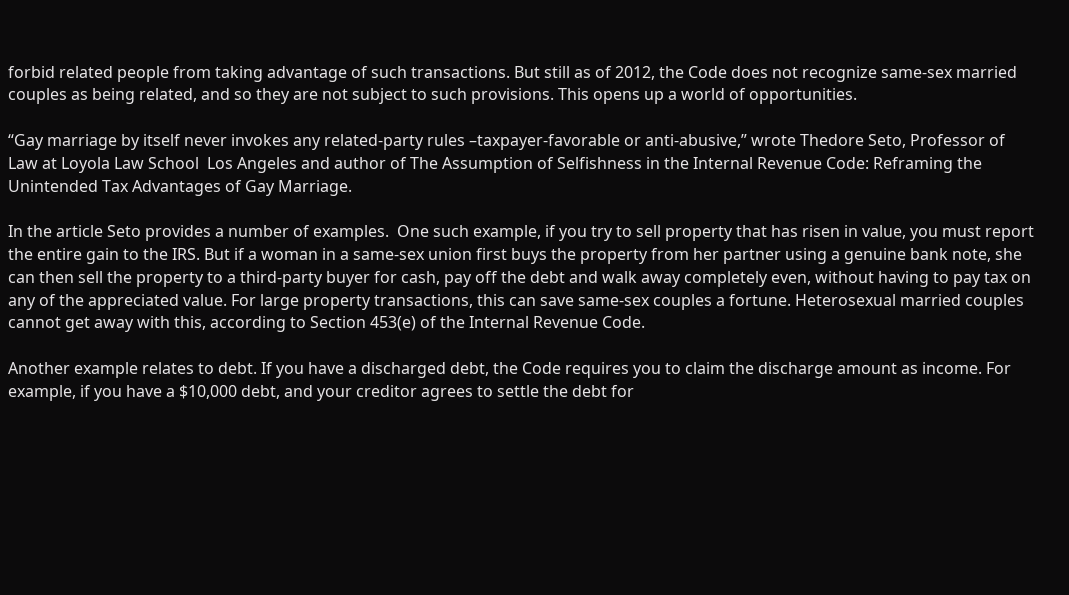forbid related people from taking advantage of such transactions. But still as of 2012, the Code does not recognize same-sex married couples as being related, and so they are not subject to such provisions. This opens up a world of opportunities.

“Gay marriage by itself never invokes any related-party rules –taxpayer-favorable or anti-abusive,” wrote Thedore Seto, Professor of Law at Loyola Law School  Los Angeles and author of The Assumption of Selfishness in the Internal Revenue Code: Reframing the Unintended Tax Advantages of Gay Marriage.

In the article Seto provides a number of examples.  One such example, if you try to sell property that has risen in value, you must report the entire gain to the IRS. But if a woman in a same-sex union first buys the property from her partner using a genuine bank note, she can then sell the property to a third-party buyer for cash, pay off the debt and walk away completely even, without having to pay tax on any of the appreciated value. For large property transactions, this can save same-sex couples a fortune. Heterosexual married couples cannot get away with this, according to Section 453(e) of the Internal Revenue Code.

Another example relates to debt. If you have a discharged debt, the Code requires you to claim the discharge amount as income. For example, if you have a $10,000 debt, and your creditor agrees to settle the debt for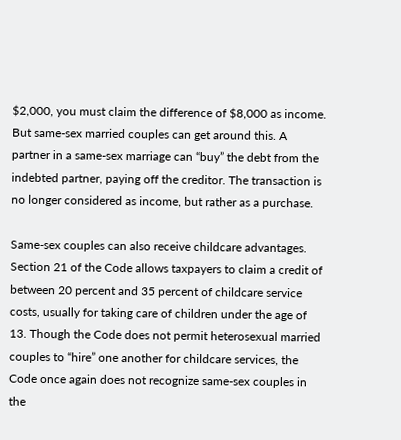$2,000, you must claim the difference of $8,000 as income. But same-sex married couples can get around this. A partner in a same-sex marriage can “buy” the debt from the indebted partner, paying off the creditor. The transaction is no longer considered as income, but rather as a purchase.

Same-sex couples can also receive childcare advantages. Section 21 of the Code allows taxpayers to claim a credit of between 20 percent and 35 percent of childcare service costs, usually for taking care of children under the age of 13. Though the Code does not permit heterosexual married couples to “hire” one another for childcare services, the Code once again does not recognize same-sex couples in the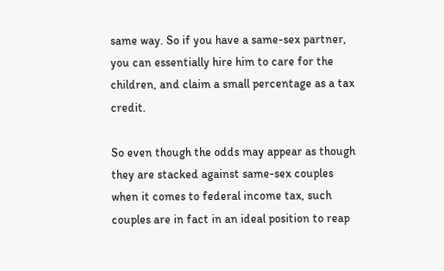same way. So if you have a same-sex partner, you can essentially hire him to care for the children, and claim a small percentage as a tax credit.

So even though the odds may appear as though they are stacked against same-sex couples when it comes to federal income tax, such couples are in fact in an ideal position to reap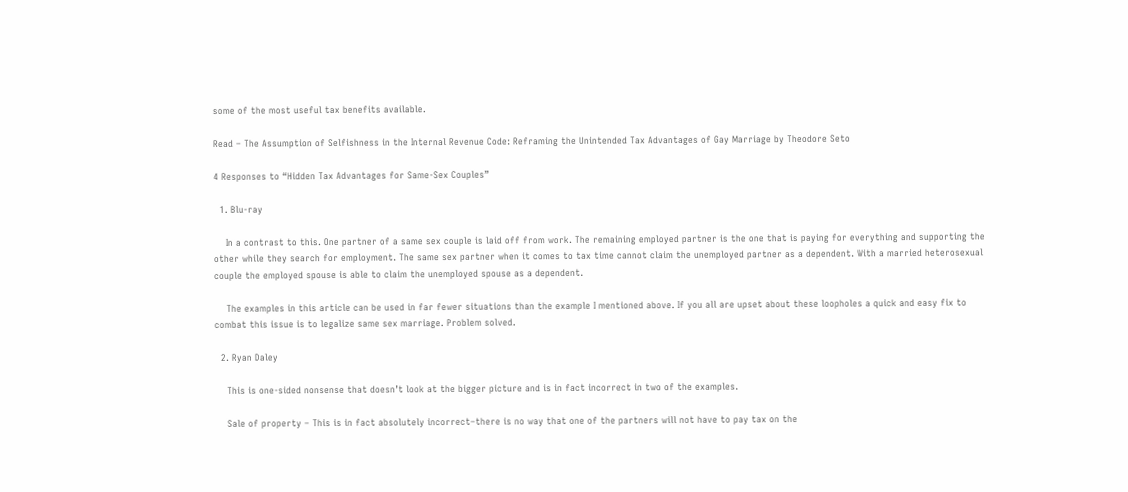some of the most useful tax benefits available.

Read – The Assumption of Selfishness in the Internal Revenue Code: Reframing the Unintended Tax Advantages of Gay Marriage by Theodore Seto

4 Responses to “Hidden Tax Advantages for Same-Sex Couples”

  1. Blu-ray

    In a contrast to this. One partner of a same sex couple is laid off from work. The remaining employed partner is the one that is paying for everything and supporting the other while they search for employment. The same sex partner when it comes to tax time cannot claim the unemployed partner as a dependent. With a married heterosexual couple the employed spouse is able to claim the unemployed spouse as a dependent.

    The examples in this article can be used in far fewer situations than the example I mentioned above. If you all are upset about these loopholes a quick and easy fix to combat this issue is to legalize same sex marriage. Problem solved.

  2. Ryan Daley

    This is one-sided nonsense that doesn’t look at the bigger picture and is in fact incorrect in two of the examples.

    Sale of property – This is in fact absolutely incorrect–there is no way that one of the partners will not have to pay tax on the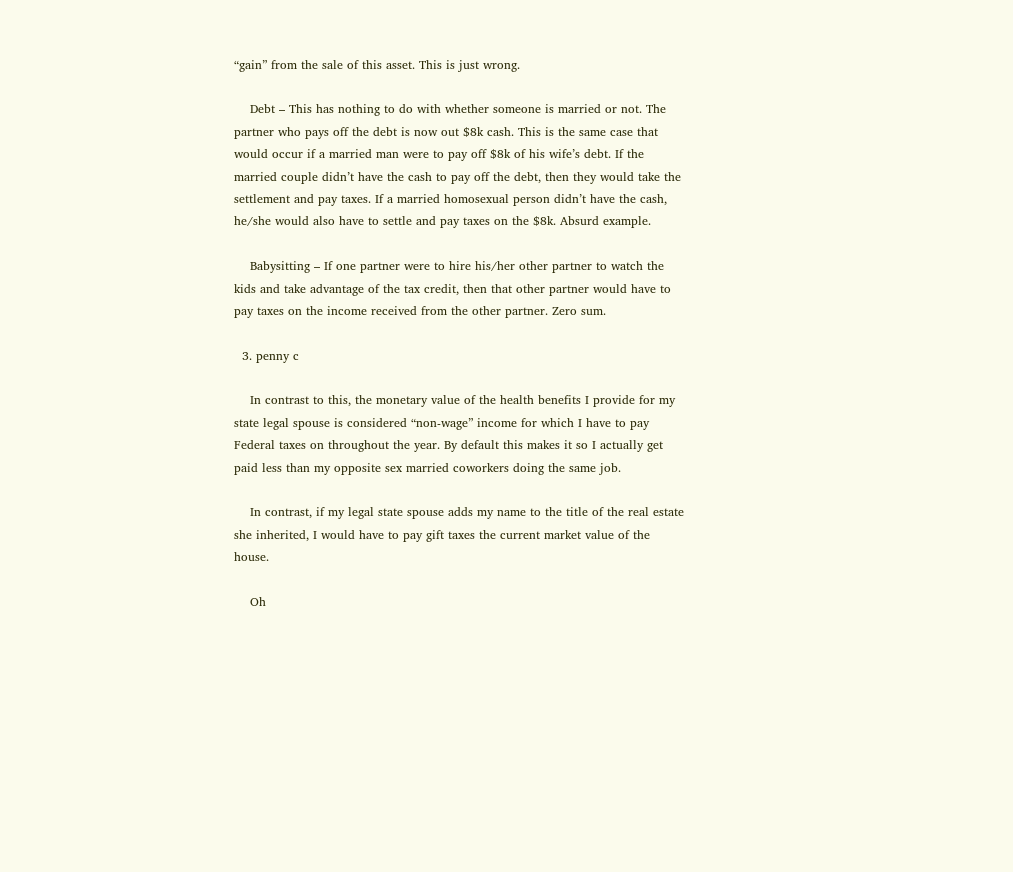“gain” from the sale of this asset. This is just wrong.

    Debt – This has nothing to do with whether someone is married or not. The partner who pays off the debt is now out $8k cash. This is the same case that would occur if a married man were to pay off $8k of his wife’s debt. If the married couple didn’t have the cash to pay off the debt, then they would take the settlement and pay taxes. If a married homosexual person didn’t have the cash, he/she would also have to settle and pay taxes on the $8k. Absurd example.

    Babysitting – If one partner were to hire his/her other partner to watch the kids and take advantage of the tax credit, then that other partner would have to pay taxes on the income received from the other partner. Zero sum.

  3. penny c

    In contrast to this, the monetary value of the health benefits I provide for my state legal spouse is considered “non-wage” income for which I have to pay Federal taxes on throughout the year. By default this makes it so I actually get paid less than my opposite sex married coworkers doing the same job.

    In contrast, if my legal state spouse adds my name to the title of the real estate she inherited, I would have to pay gift taxes the current market value of the house.

    Oh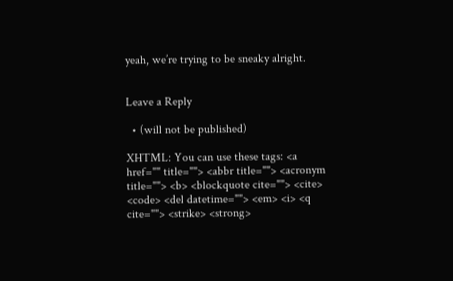yeah, we’re trying to be sneaky alright.


Leave a Reply

  • (will not be published)

XHTML: You can use these tags: <a href="" title=""> <abbr title=""> <acronym title=""> <b> <blockquote cite=""> <cite> <code> <del datetime=""> <em> <i> <q cite=""> <strike> <strong>